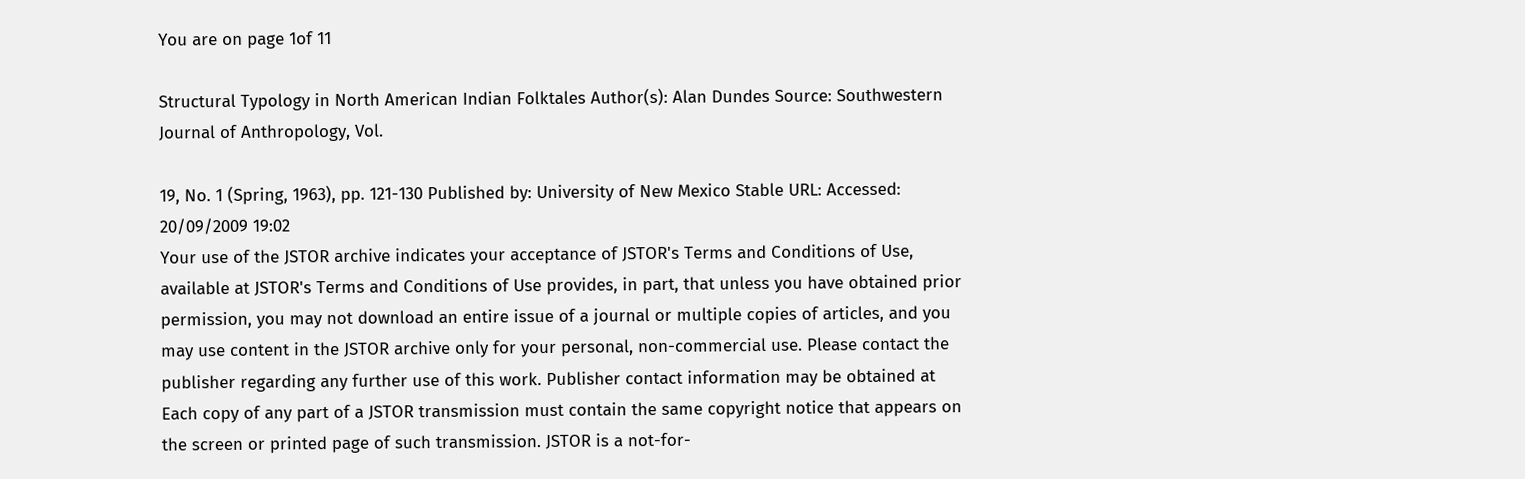You are on page 1of 11

Structural Typology in North American Indian Folktales Author(s): Alan Dundes Source: Southwestern Journal of Anthropology, Vol.

19, No. 1 (Spring, 1963), pp. 121-130 Published by: University of New Mexico Stable URL: Accessed: 20/09/2009 19:02
Your use of the JSTOR archive indicates your acceptance of JSTOR's Terms and Conditions of Use, available at JSTOR's Terms and Conditions of Use provides, in part, that unless you have obtained prior permission, you may not download an entire issue of a journal or multiple copies of articles, and you may use content in the JSTOR archive only for your personal, non-commercial use. Please contact the publisher regarding any further use of this work. Publisher contact information may be obtained at Each copy of any part of a JSTOR transmission must contain the same copyright notice that appears on the screen or printed page of such transmission. JSTOR is a not-for-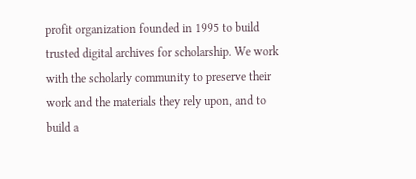profit organization founded in 1995 to build trusted digital archives for scholarship. We work with the scholarly community to preserve their work and the materials they rely upon, and to build a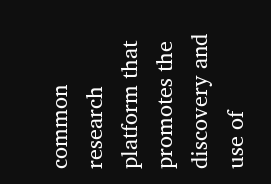common research platform that promotes the discovery and use of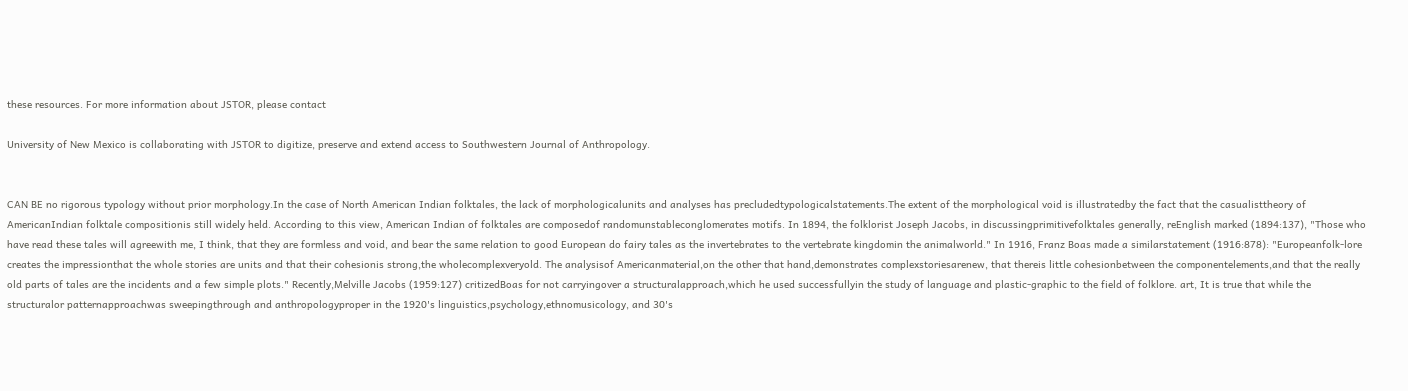these resources. For more information about JSTOR, please contact

University of New Mexico is collaborating with JSTOR to digitize, preserve and extend access to Southwestern Journal of Anthropology.


CAN BE no rigorous typology without prior morphology.In the case of North American Indian folktales, the lack of morphologicalunits and analyses has precludedtypologicalstatements.The extent of the morphological void is illustratedby the fact that the casualisttheory of AmericanIndian folktale compositionis still widely held. According to this view, American Indian of folktales are composedof randomunstableconglomerates motifs. In 1894, the folklorist Joseph Jacobs, in discussingprimitivefolktales generally, reEnglish marked (1894:137), "Those who have read these tales will agreewith me, I think, that they are formless and void, and bear the same relation to good European do fairy tales as the invertebrates to the vertebrate kingdomin the animalworld." In 1916, Franz Boas made a similarstatement (1916:878): "Europeanfolk-lore creates the impressionthat the whole stories are units and that their cohesionis strong,the wholecomplexveryold. The analysisof Americanmaterial,on the other that hand,demonstrates complexstoriesarenew, that thereis little cohesionbetween the componentelements,and that the really old parts of tales are the incidents and a few simple plots." Recently,Melville Jacobs (1959:127) critizedBoas for not carryingover a structuralapproach,which he used successfullyin the study of language and plastic-graphic to the field of folklore. art, It is true that while the structuralor patternapproachwas sweepingthrough and anthropologyproper in the 1920's linguistics,psychology,ethnomusicology, and 30's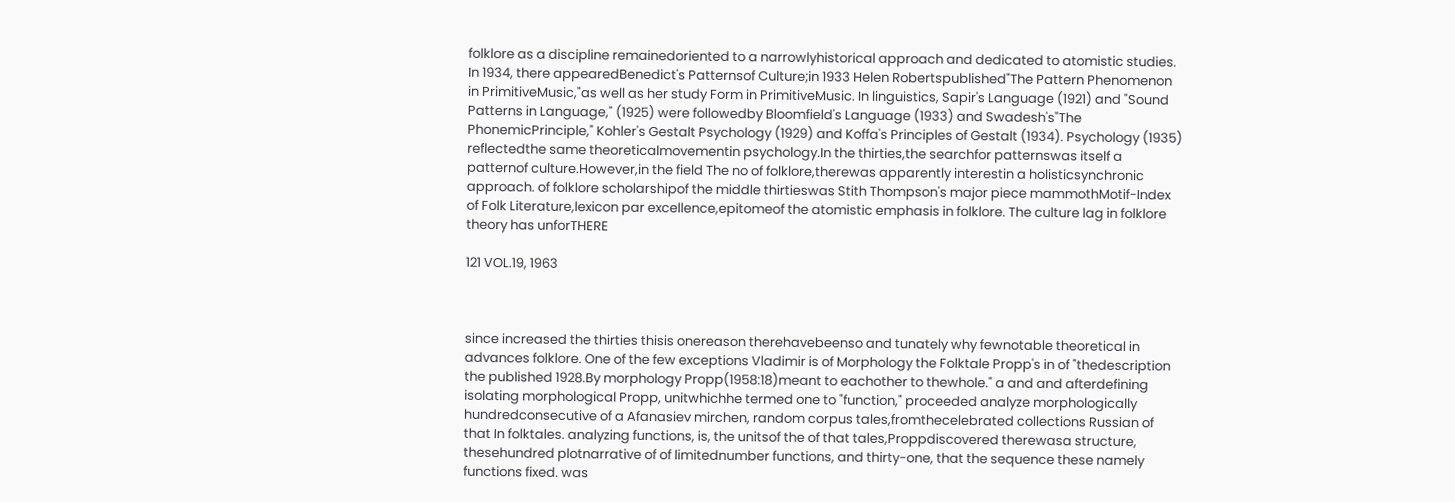folklore as a discipline remainedoriented to a narrowlyhistorical approach and dedicated to atomistic studies. In 1934, there appearedBenedict's Patternsof Culture;in 1933 Helen Robertspublished"The Pattern Phenomenon in PrimitiveMusic,"as well as her study Form in PrimitiveMusic. In linguistics, Sapir's Language (1921) and "Sound Patterns in Language," (1925) were followedby Bloomfield's Language (1933) and Swadesh's"The PhonemicPrinciple," Kohler's Gestalt Psychology (1929) and Koffa's Principles of Gestalt (1934). Psychology (1935) reflectedthe same theoreticalmovementin psychology.In the thirties,the searchfor patternswas itself a patternof culture.However,in the field The no of folklore,therewas apparently interestin a holisticsynchronic approach. of folklore scholarshipof the middle thirtieswas Stith Thompson's major piece mammothMotif-Index of Folk Literature,lexicon par excellence,epitomeof the atomistic emphasis in folklore. The culture lag in folklore theory has unforTHERE

121 VOL.19, 1963



since increased the thirties thisis onereason therehavebeenso and tunately why fewnotable theoretical in advances folklore. One of the few exceptions Vladimir is of Morphology the Folktale Propp's in of "thedescription the published 1928.By morphology Propp(1958:18)meant to eachother to thewhole." a and and afterdefining isolating morphological Propp, unitwhichhe termed one to "function," proceeded analyze morphologically hundredconsecutive of a Afanasiev mirchen, random corpus tales,fromthecelebrated collections Russian of that In folktales. analyzing functions, is, the unitsof the of that tales,Proppdiscovered therewasa structure, thesehundred plotnarrative of of limitednumber functions, and thirty-one, that the sequence these namely functions fixed. was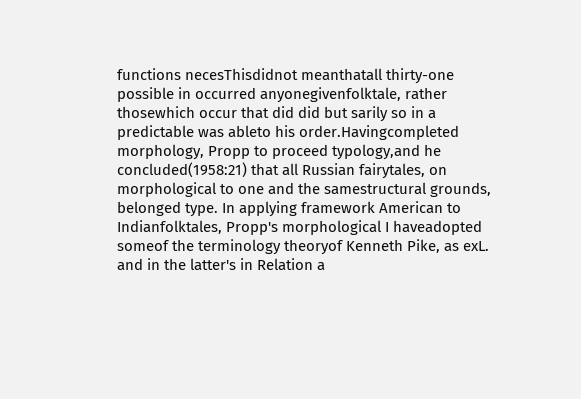functions necesThisdidnot meanthatall thirty-one possible in occurred anyonegivenfolktale, rather thosewhich occur that did did but sarily so in a predictable was ableto his order.Havingcompleted morphology, Propp to proceed typology,and he concluded(1958:21) that all Russian fairytales, on morphological to one and the samestructural grounds, belonged type. In applying framework American to Indianfolktales, Propp's morphological I haveadopted someof the terminology theoryof Kenneth Pike, as exL. and in the latter's in Relation a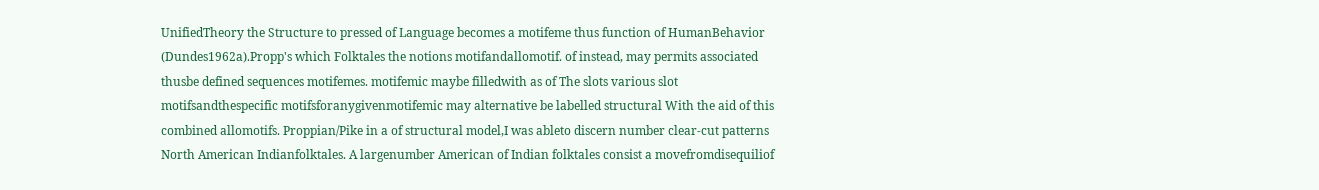UnifiedTheory the Structure to pressed of Language becomes a motifeme thus function of HumanBehavior (Dundes1962a).Propp's which Folktales the notions motifandallomotif. of instead, may permits associated thusbe defined sequences motifemes. motifemic maybe filledwith as of The slots various slot motifsandthespecific motifsforanygivenmotifemic may alternative be labelled structural With the aid of this combined allomotifs. Proppian/Pike in a of structural model,I was ableto discern number clear-cut patterns North American Indianfolktales. A largenumber American of Indian folktales consist a movefromdisequiliof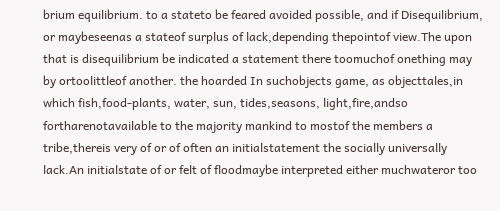brium equilibrium. to a stateto be feared avoided possible, and if Disequilibrium, or maybeseenas a stateof surplus of lack,depending thepointof view.The upon that is disequilibrium be indicated a statement there toomuchof onething may by ortoolittleof another. the hoarded In suchobjects game, as objecttales,in which fish,food-plants, water, sun, tides,seasons, light,fire,andso fortharenotavailable to the majority mankind to mostof the members a tribe,thereis very of or of often an initialstatement the socially universally lack.An initialstate of or felt of floodmaybe interpreted either muchwateror too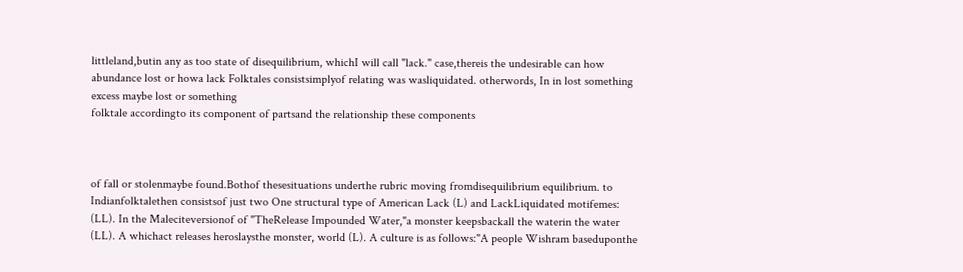littleland,butin any as too state of disequilibrium, whichI will call "lack." case,thereis the undesirable can how abundance lost or howa lack Folktales consistsimplyof relating was wasliquidated. otherwords, In in lost something excess maybe lost or something
folktale accordingto its component of partsand the relationship these components



of fall or stolenmaybe found.Bothof thesesituations underthe rubric moving fromdisequilibrium equilibrium. to Indianfolktalethen consistsof just two One structural type of American Lack (L) and LackLiquidated motifemes: (LL). In the Maleciteversionof of "TheRelease Impounded Water,"a monster keepsbackall the waterin the water (LL). A whichact releases heroslaysthe monster, world (L). A culture is as follows:"A people Wishram baseduponthe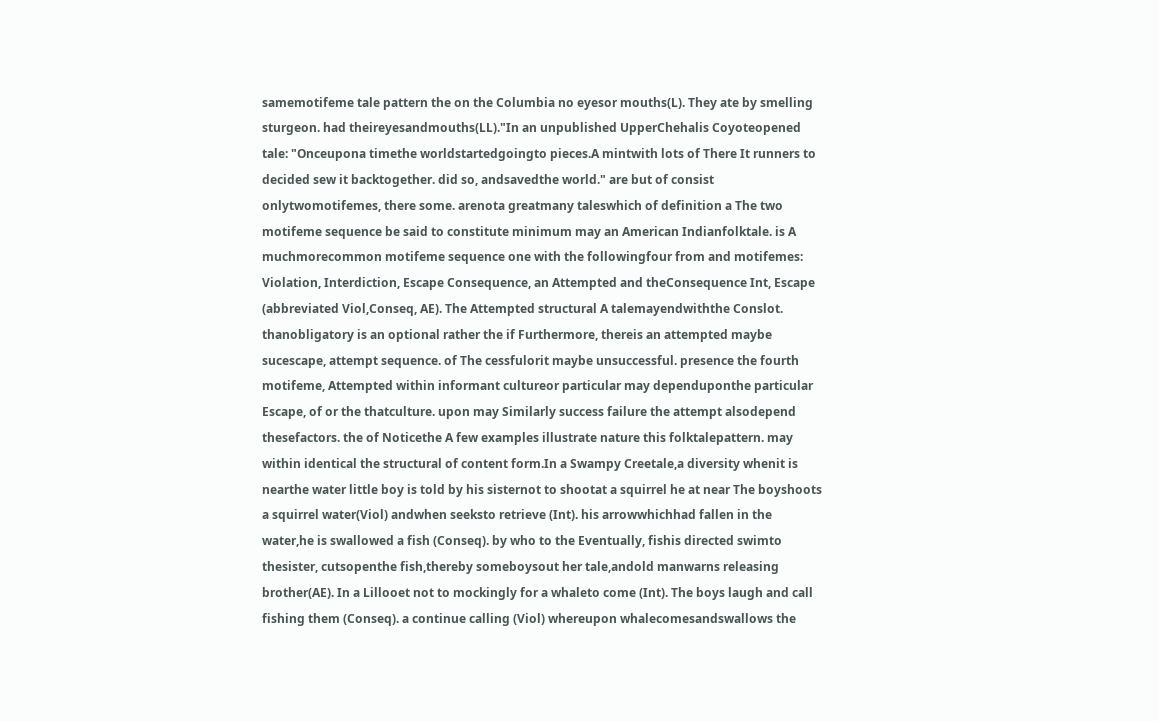samemotifeme tale pattern the on the Columbia no eyesor mouths(L). They ate by smelling sturgeon. had theireyesandmouths(LL)."In an unpublished UpperChehalis Coyoteopened tale: "Onceupona timethe worldstartedgoingto pieces.A mintwith lots of There It runners to decided sew it backtogether. did so, andsavedthe world." are but of consist onlytwomotifemes, there some. arenota greatmany taleswhich of definition a The two motifeme sequence be said to constitute minimum may an American Indianfolktale. is A muchmorecommon motifeme sequence one with the followingfour from and motifemes: Violation, Interdiction, Escape Consequence, an Attempted and theConsequence Int, Escape (abbreviated Viol,Conseq, AE). The Attempted structural A talemayendwiththe Conslot. thanobligatory is an optional rather the if Furthermore, thereis an attempted maybe sucescape, attempt sequence. of The cessfulorit maybe unsuccessful. presence the fourth motifeme, Attempted within informant cultureor particular may dependuponthe particular Escape, of or the thatculture. upon may Similarly success failure the attempt alsodepend thesefactors. the of Noticethe A few examples illustrate nature this folktalepattern. may within identical the structural of content form.In a Swampy Creetale,a diversity whenit is nearthe water little boy is told by his sisternot to shootat a squirrel he at near The boyshoots a squirrel water(Viol) andwhen seeksto retrieve (Int). his arrowwhichhad fallen in the water,he is swallowed a fish (Conseq). by who to the Eventually, fishis directed swimto thesister, cutsopenthe fish,thereby someboysout her tale,andold manwarns releasing brother(AE). In a Lillooet not to mockingly for a whaleto come (Int). The boys laugh and call fishing them (Conseq). a continue calling (Viol) whereupon whalecomesandswallows the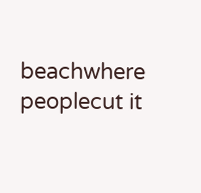beachwhere peoplecut it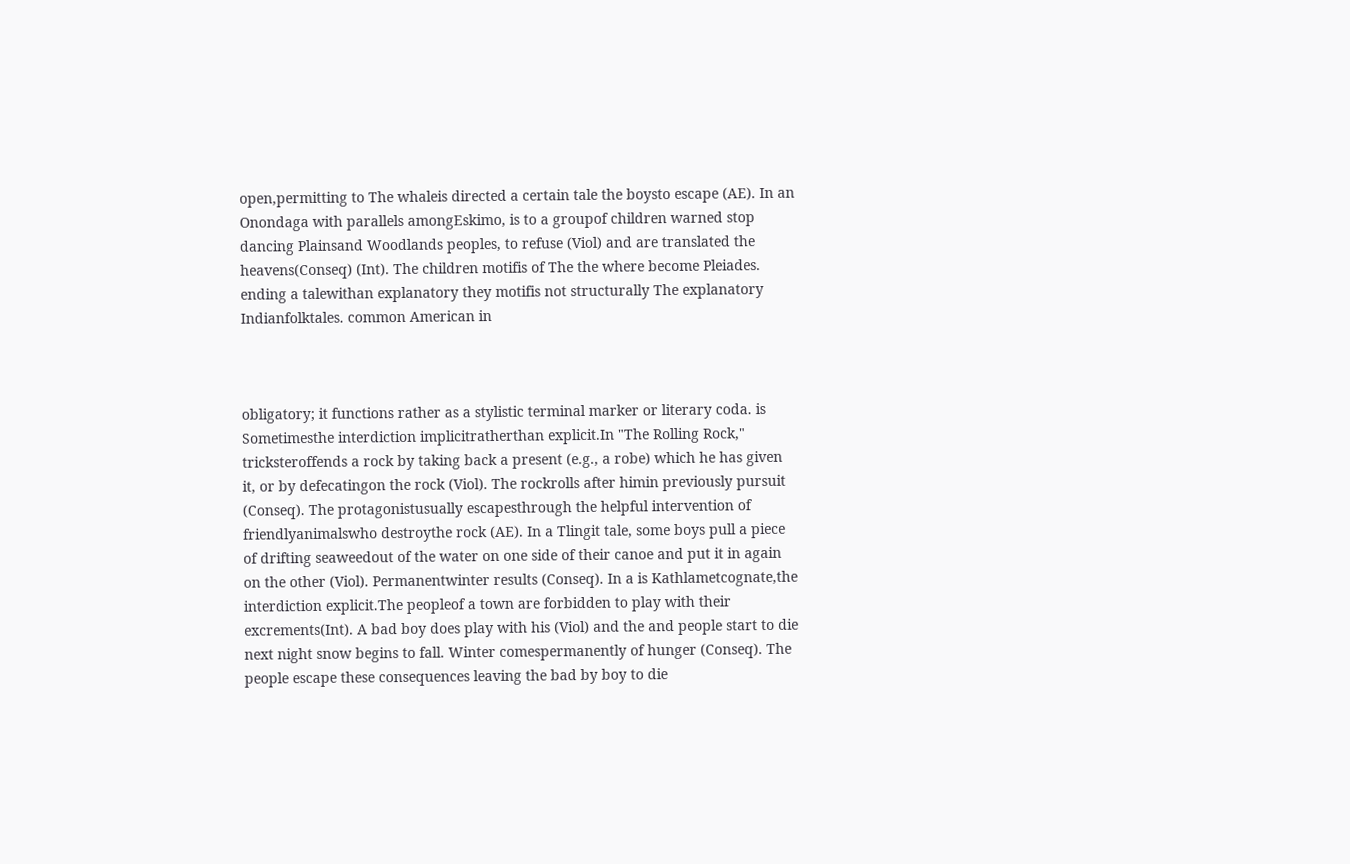open,permitting to The whaleis directed a certain tale the boysto escape (AE). In an Onondaga with parallels amongEskimo, is to a groupof children warned stop dancing Plainsand Woodlands peoples, to refuse (Viol) and are translated the heavens(Conseq) (Int). The children motifis of The the where become Pleiades. ending a talewithan explanatory they motifis not structurally The explanatory Indianfolktales. common American in



obligatory; it functions rather as a stylistic terminal marker or literary coda. is Sometimesthe interdiction implicitratherthan explicit.In "The Rolling Rock," tricksteroffends a rock by taking back a present (e.g., a robe) which he has given it, or by defecatingon the rock (Viol). The rockrolls after himin previously pursuit (Conseq). The protagonistusually escapesthrough the helpful intervention of friendlyanimalswho destroythe rock (AE). In a Tlingit tale, some boys pull a piece of drifting seaweedout of the water on one side of their canoe and put it in again on the other (Viol). Permanentwinter results (Conseq). In a is Kathlametcognate,the interdiction explicit.The peopleof a town are forbidden to play with their excrements(Int). A bad boy does play with his (Viol) and the and people start to die next night snow begins to fall. Winter comespermanently of hunger (Conseq). The people escape these consequences leaving the bad by boy to die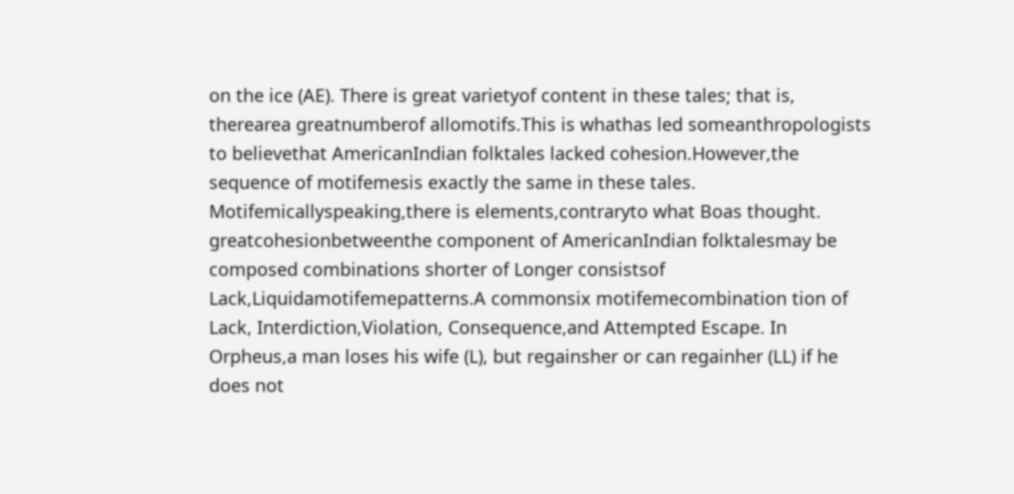on the ice (AE). There is great varietyof content in these tales; that is, therearea greatnumberof allomotifs.This is whathas led someanthropologists to believethat AmericanIndian folktales lacked cohesion.However,the sequence of motifemesis exactly the same in these tales. Motifemicallyspeaking,there is elements,contraryto what Boas thought. greatcohesionbetweenthe component of AmericanIndian folktalesmay be composed combinations shorter of Longer consistsof Lack,Liquidamotifemepatterns.A commonsix motifemecombination tion of Lack, Interdiction,Violation, Consequence,and Attempted Escape. In Orpheus,a man loses his wife (L), but regainsher or can regainher (LL) if he does not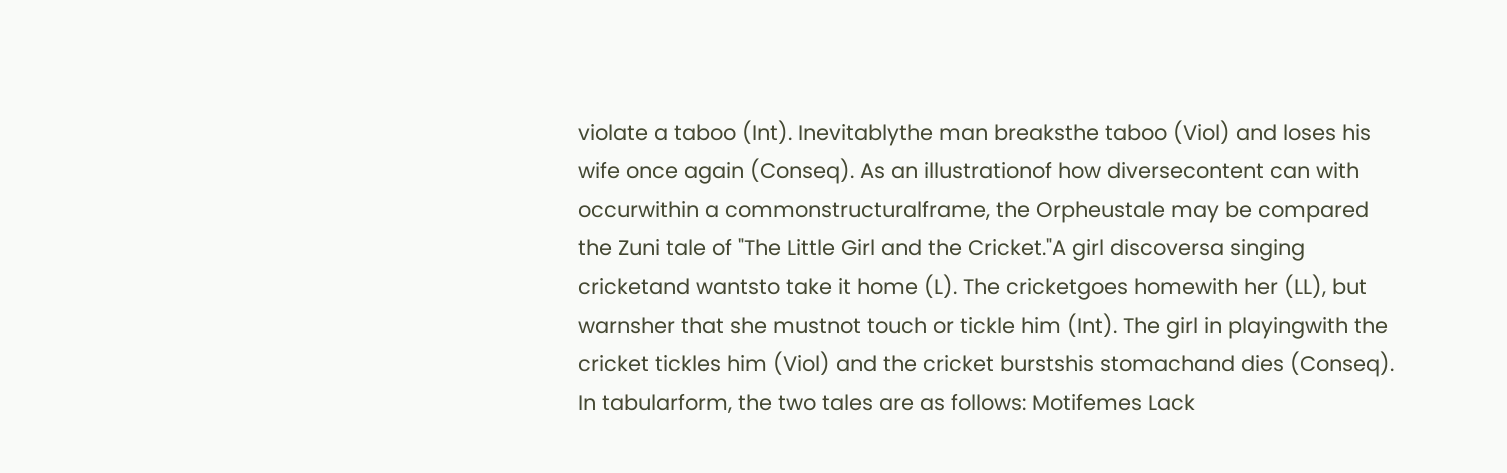violate a taboo (Int). Inevitablythe man breaksthe taboo (Viol) and loses his wife once again (Conseq). As an illustrationof how diversecontent can with occurwithin a commonstructuralframe, the Orpheustale may be compared the Zuni tale of "The Little Girl and the Cricket."A girl discoversa singing cricketand wantsto take it home (L). The cricketgoes homewith her (LL), but warnsher that she mustnot touch or tickle him (Int). The girl in playingwith the cricket tickles him (Viol) and the cricket burstshis stomachand dies (Conseq). In tabularform, the two tales are as follows: Motifemes Lack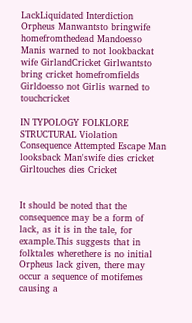LackLiquidated Interdiction Orpheus Manwantsto bringwife homefromthedead Mandoesso Manis warned to not lookbackat wife GirlandCricket Girlwantsto bring cricket homefromfields Girldoesso not Girlis warned to touchcricket

IN TYPOLOGY FOLKLORE STRUCTURAL Violation Consequence Attempted Escape Man looksback Man'swife dies cricket Girltouches dies Cricket


It should be noted that the consequence may be a form of lack, as it is in the tale, for example.This suggests that in folktales wherethere is no initial Orpheus lack given, there may occur a sequence of motifemes causing a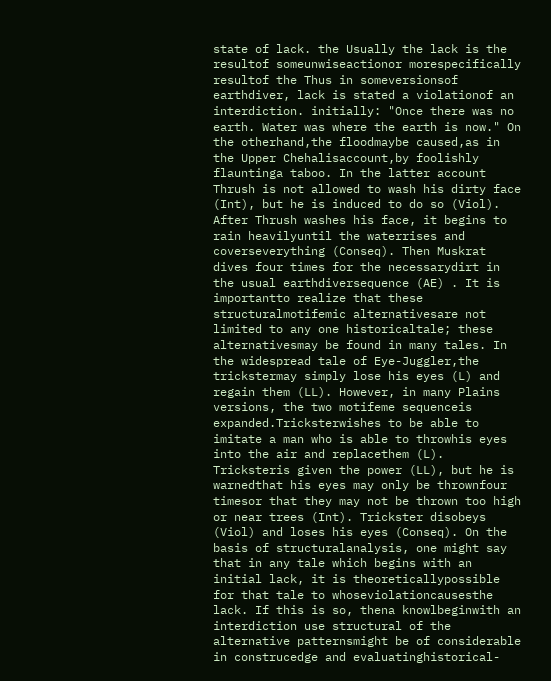state of lack. the Usually the lack is the resultof someunwiseactionor morespecifically resultof the Thus in someversionsof earthdiver, lack is stated a violationof an interdiction. initially: "Once there was no earth. Water was where the earth is now." On the otherhand,the floodmaybe caused,as in the Upper Chehalisaccount,by foolishly flauntinga taboo. In the latter account Thrush is not allowed to wash his dirty face (Int), but he is induced to do so (Viol). After Thrush washes his face, it begins to rain heavilyuntil the waterrises and coverseverything (Conseq). Then Muskrat dives four times for the necessarydirt in the usual earthdiversequence (AE) . It is importantto realize that these structuralmotifemic alternativesare not limited to any one historicaltale; these alternativesmay be found in many tales. In the widespread tale of Eye-Juggler,the trickstermay simply lose his eyes (L) and regain them (LL). However, in many Plains versions, the two motifeme sequenceis expanded.Tricksterwishes to be able to imitate a man who is able to throwhis eyes into the air and replacethem (L). Tricksteris given the power (LL), but he is warnedthat his eyes may only be thrownfour timesor that they may not be thrown too high or near trees (Int). Trickster disobeys (Viol) and loses his eyes (Conseq). On the basis of structuralanalysis, one might say that in any tale which begins with an initial lack, it is theoreticallypossible for that tale to whoseviolationcausesthe lack. If this is so, thena knowlbeginwith an interdiction use structural of the alternative patternsmight be of considerable in construcedge and evaluatinghistorical-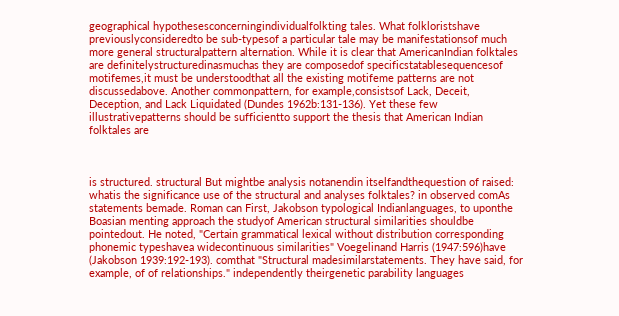geographical hypothesesconcerningindividualfolkting tales. What folkloristshave previouslyconsideredto be sub-typesof a particular tale may be manifestationsof much more general structuralpattern alternation. While it is clear that AmericanIndian folktales are definitelystructuredinasmuchas they are composedof specificstatablesequencesof motifemes,it must be understoodthat all the existing motifeme patterns are not discussedabove. Another commonpattern, for example,consistsof Lack, Deceit, Deception, and Lack Liquidated (Dundes 1962b:131-136). Yet these few illustrativepatterns should be sufficientto support the thesis that American Indian folktales are



is structured. structural But mightbe analysis notanendin itselfandthequestion of raised: whatis the significance use of the structural and analyses folktales? in observed comAs statements bemade. Roman can First, Jakobson typological Indianlanguages, to uponthe Boasian menting approach the studyof American structural similarities shouldbe pointedout. He noted, "Certain grammatical lexical without distribution corresponding phonemic typeshavea widecontinuous similarities" Voegelinand Harris (1947:596)have (Jakobson 1939:192-193). comthat "Structural madesimilarstatements. They have said, for example, of of relationships." independently theirgenetic parability languages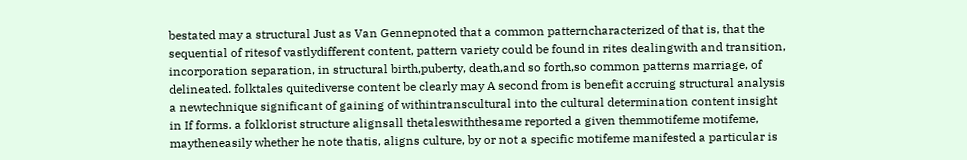bestated may a structural Just as Van Gennepnoted that a common patterncharacterized of that is, that the sequential of ritesof vastlydifferent content, pattern variety could be found in rites dealingwith and transition, incorporation separation, in structural birth,puberty, death,and so forth,so common patterns marriage, of delineated. folktales quitediverse content be clearly may A second from is benefit accruing structural analysis a newtechnique significant of gaining of withintranscultural into the cultural determination content insight in If forms. a folklorist structure alignsall thetaleswiththesame reported a given themmotifeme motifeme, maytheneasily whether he note thatis, aligns culture, by or not a specific motifeme manifested a particular is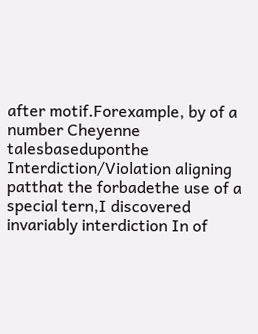after motif.Forexample, by of a number Cheyenne talesbaseduponthe Interdiction/Violation aligning patthat the forbadethe use of a special tern,I discovered invariably interdiction In of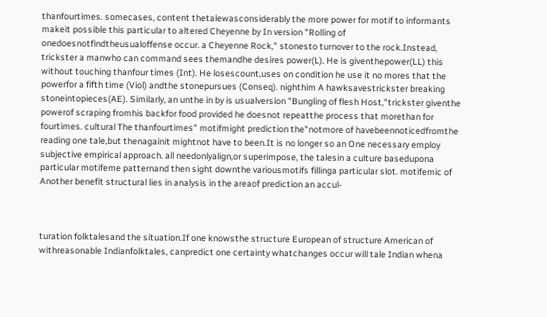thanfourtimes. somecases, content thetalewasconsiderably the more power for motif to informants makeit possible this particular to altered Cheyenne by In version "Rolling of onedoesnotfindtheusualoffense occur. a Cheyenne Rock," stonesto turnover to the rock.Instead, trickster a manwho can command sees themandhe desires power(L). He is giventhepower(LL) this without touching thanfour times (Int). He losescount,uses on condition he use it no mores that the powerfor a fifth time (Viol) andthe stonepursues (Conseq). nighthim A hawksavestrickster breaking stoneintopieces(AE). Similarly, an unthe in by is usualversion "Bungling of flesh Host,"trickster giventhe powerof scraping fromhis backfor food provided he doesnot repeatthe process that morethan for fourtimes. cultural The thanfourtimes" motifmight prediction the"notmore of havebeennoticedfromthe reading one tale,but thenagainit mightnot have to been.It is no longer so an One necessary employ subjective empirical approach. all needonlyalign,or superimpose, the talesin a culture basedupona particular motifeme patternand then sight downthe variousmotifs fillinga particular slot. motifemic of Another benefit structural lies in analysis in the areaof prediction an accul-



turation folktalesand the situation.If one knowsthe structure European of structure American of withreasonable Indianfolktales, canpredict one certainty whatchanges occur will tale Indian whena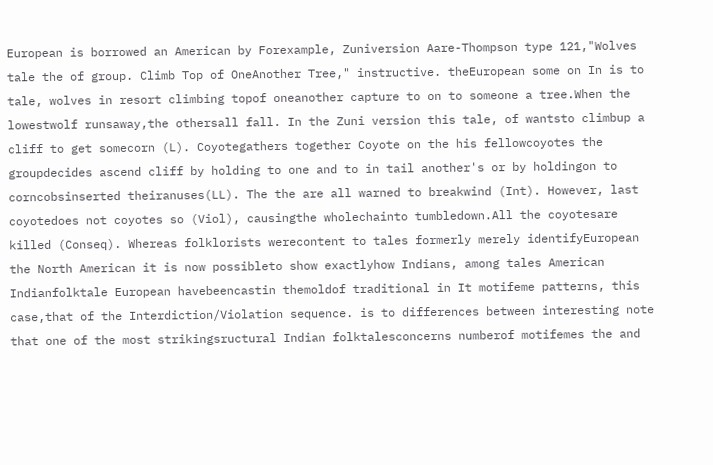European is borrowed an American by Forexample, Zuniversion Aare-Thompson type 121,"Wolves tale the of group. Climb Top of OneAnother Tree," instructive. theEuropean some on In is to tale, wolves in resort climbing topof oneanother capture to on to someone a tree.When the lowestwolf runsaway,the othersall fall. In the Zuni version this tale, of wantsto climbup a cliff to get somecorn (L). Coyotegathers together Coyote on the his fellowcoyotes the groupdecides ascend cliff by holding to one and to in tail another's or by holdingon to corncobsinserted theiranuses(LL). The the are all warned to breakwind (Int). However, last coyotedoes not coyotes so (Viol), causingthe wholechainto tumbledown.All the coyotesare killed (Conseq). Whereas folklorists werecontent to tales formerly merely identifyEuropean the North American it is now possibleto show exactlyhow Indians, among tales American Indianfolktale European havebeencastin themoldof traditional in It motifeme patterns, this case,that of the Interdiction/Violation sequence. is to differences between interesting note that one of the most strikingsructural Indian folktalesconcerns numberof motifemes the and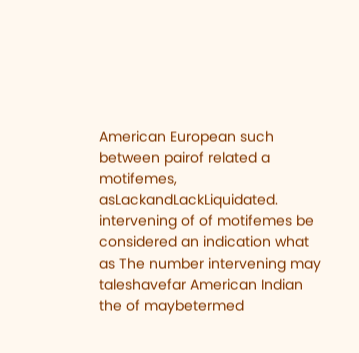American European such between pairof related a motifemes, asLackandLackLiquidated. intervening of of motifemes be considered an indication what as The number intervening may taleshavefar American Indian the of maybetermed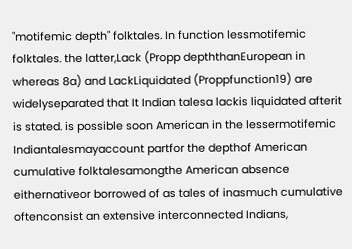"motifemic depth" folktales. In function lessmotifemic folktales. the latter,Lack (Propp depththanEuropean in whereas 8a) and LackLiquidated (Proppfunction19) are widelyseparated that It Indian talesa lackis liquidated afterit is stated. is possible soon American in the lessermotifemic Indiantalesmayaccount partfor the depthof American cumulative folktalesamongthe American absence eithernativeor borrowed of as tales of inasmuch cumulative oftenconsist an extensive interconnected Indians,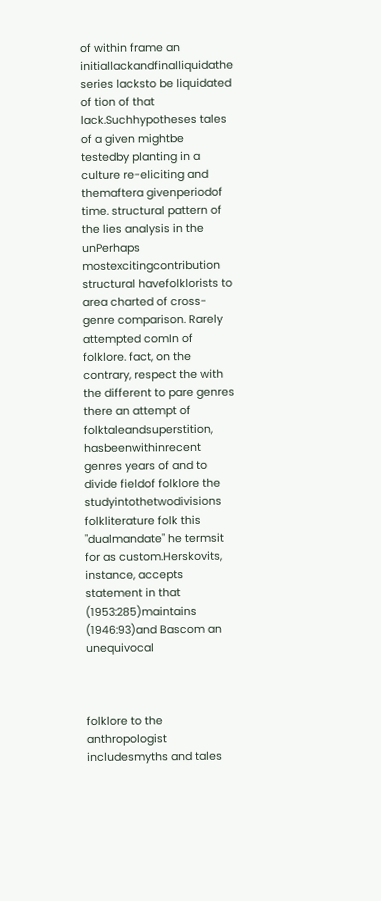of within frame an initiallackandfinalliquidathe series lacksto be liquidated of tion of that lack.Suchhypotheses tales of a given mightbe testedby planting in a culture re-eliciting and themaftera givenperiodof time. structural pattern of the lies analysis in the unPerhaps mostexcitingcontribution structural havefolklorists to area charted of cross-genre comparison. Rarely attempted comIn of folklore. fact, on the contrary, respect the with the different to pare genres there an attempt of folktaleandsuperstition, hasbeenwithinrecent genres years of and to divide fieldof folklore the studyintothetwodivisions folkliterature folk this "dualmandate" he termsit for as custom.Herskovits, instance, accepts statement in that (1953:285)maintains (1946:93)and Bascom an unequivocal



folklore to the anthropologist includesmyths and tales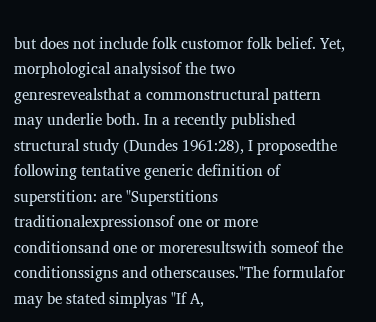but does not include folk customor folk belief. Yet, morphological analysisof the two genresrevealsthat a commonstructural pattern may underlie both. In a recently published structural study (Dundes 1961:28), I proposedthe following tentative generic definition of superstition: are "Superstitions traditionalexpressionsof one or more conditionsand one or moreresultswith someof the conditionssigns and otherscauses."The formulafor may be stated simplyas "If A,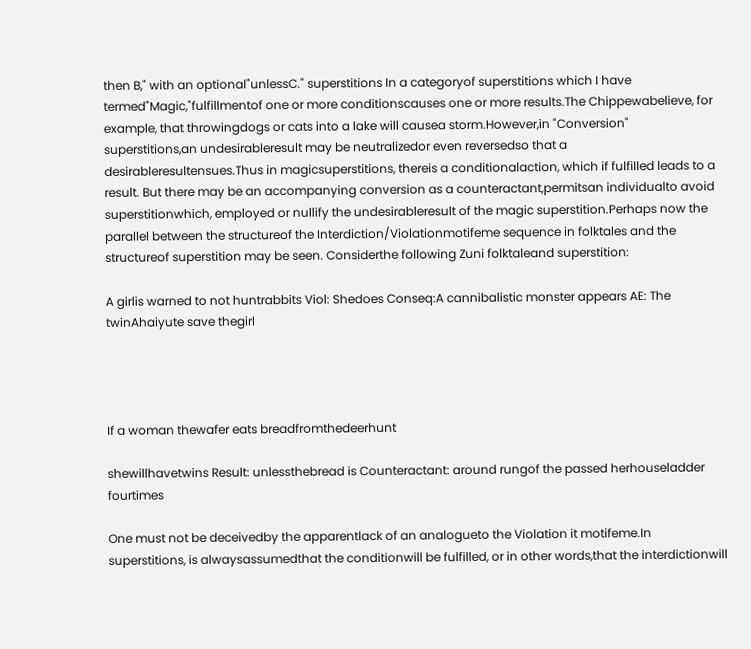then B," with an optional"unlessC." superstitions In a categoryof superstitions which I have termed"Magic,"fulfillmentof one or more conditionscauses one or more results.The Chippewabelieve, for example, that throwingdogs or cats into a lake will causea storm.However,in "Conversion" superstitions,an undesirableresult may be neutralizedor even reversedso that a desirableresultensues.Thus in magicsuperstitions, thereis a conditionalaction, which if fulfilled leads to a result. But there may be an accompanying conversion as a counteractant,permitsan individualto avoid superstitionwhich, employed or nullify the undesirableresult of the magic superstition.Perhaps now the parallel between the structureof the Interdiction/Violationmotifeme sequence in folktales and the structureof superstition may be seen. Considerthe following Zuni folktaleand superstition:

A girlis warned to not huntrabbits Viol: Shedoes Conseq:A cannibalistic monster appears AE: The twinAhaiyute save thegirl




If a woman thewafer eats breadfromthedeerhunt

shewillhavetwins Result: unlessthebread is Counteractant: around rungof the passed herhouseladder fourtimes

One must not be deceivedby the apparentlack of an analogueto the Violation it motifeme.In superstitions, is alwaysassumedthat the conditionwill be fulfilled, or in other words,that the interdictionwill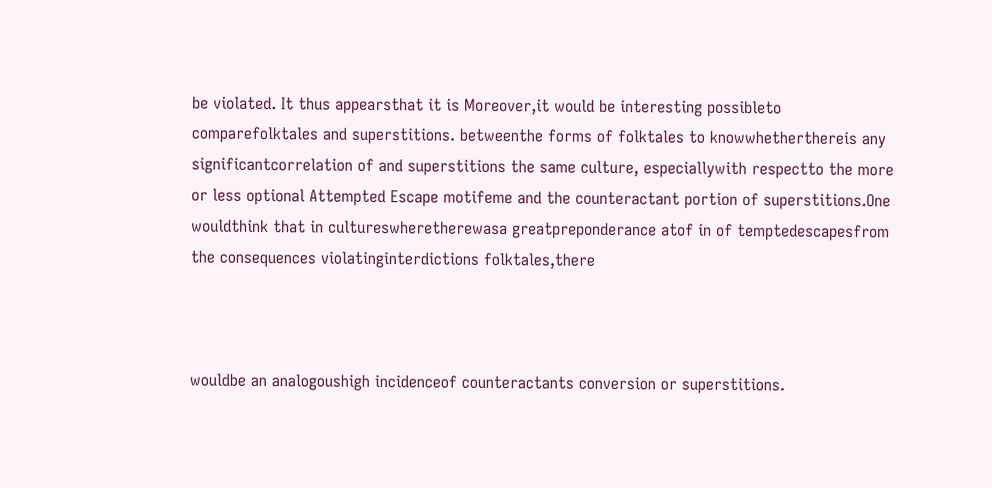be violated. It thus appearsthat it is Moreover,it would be interesting possibleto comparefolktales and superstitions. betweenthe forms of folktales to knowwhetherthereis any significantcorrelation of and superstitions the same culture, especiallywith respectto the more or less optional Attempted Escape motifeme and the counteractant portion of superstitions.One wouldthink that in cultureswheretherewasa greatpreponderance atof in of temptedescapesfrom the consequences violatinginterdictions folktales,there



wouldbe an analogoushigh incidenceof counteractants conversion or superstitions.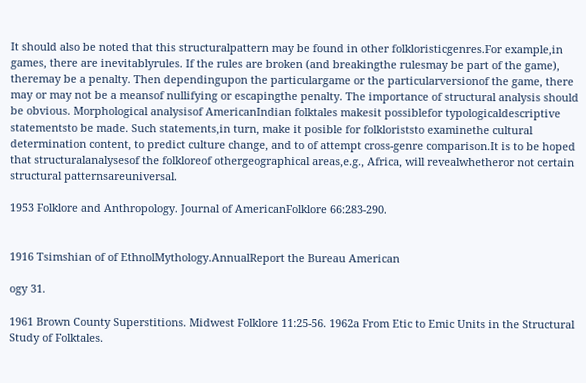It should also be noted that this structuralpattern may be found in other folkloristicgenres.For example,in games, there are inevitablyrules. If the rules are broken (and breakingthe rulesmay be part of the game), theremay be a penalty. Then dependingupon the particulargame or the particularversionof the game, there may or may not be a meansof nullifying or escapingthe penalty. The importance of structural analysis should be obvious. Morphological analysisof AmericanIndian folktales makesit possiblefor typologicaldescriptive statementsto be made. Such statements,in turn, make it posible for folkloriststo examinethe cultural determination content, to predict culture change, and to of attempt cross-genre comparison.It is to be hoped that structuralanalysesof the folkloreof othergeographical areas,e.g., Africa, will revealwhetheror not certain structural patternsareuniversal.

1953 Folklore and Anthropology. Journal of AmericanFolklore 66:283-290.


1916 Tsimshian of of EthnolMythology.AnnualReport the Bureau American

ogy 31.

1961 Brown County Superstitions. Midwest Folklore 11:25-56. 1962a From Etic to Emic Units in the Structural Study of Folktales.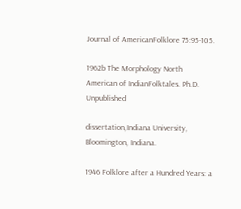Journal of AmericanFolklore 75:95-105.

1962b The Morphology North American of IndianFolktales. Ph.D. Unpublished

dissertation,Indiana University, Bloomington, Indiana.

1946 Folklore after a Hundred Years: a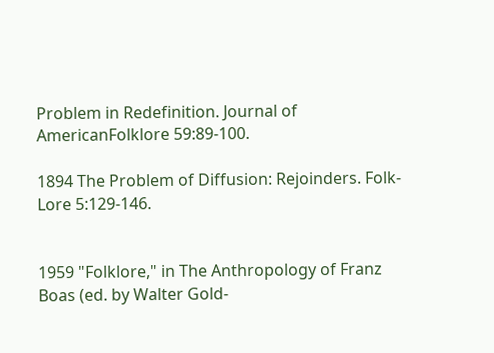Problem in Redefinition. Journal of AmericanFolklore 59:89-100.

1894 The Problem of Diffusion: Rejoinders. Folk-Lore 5:129-146.


1959 "Folklore," in The Anthropology of Franz Boas (ed. by Walter Gold-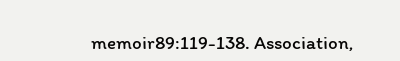memoir89:119-138. Association,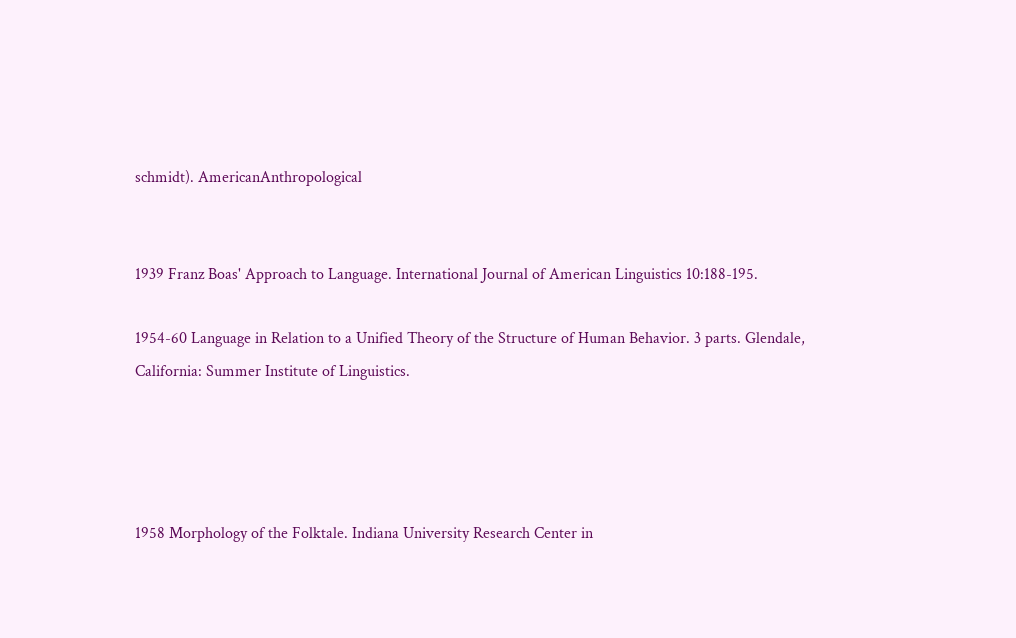schmidt). AmericanAnthropological


1939 Franz Boas' Approach to Language. International Journal of American Linguistics 10:188-195.

1954-60 Language in Relation to a Unified Theory of the Structure of Human Behavior. 3 parts. Glendale, California: Summer Institute of Linguistics.




1958 Morphology of the Folktale. Indiana University Research Center in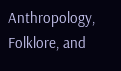Anthropology, Folklore, and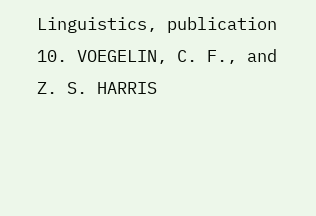Linguistics, publication 10. VOEGELIN, C. F., and Z. S. HARRIS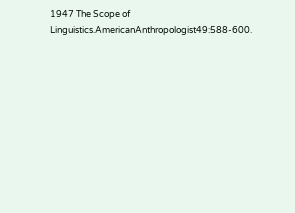1947 The Scope of Linguistics.AmericanAnthropologist49:588-600.